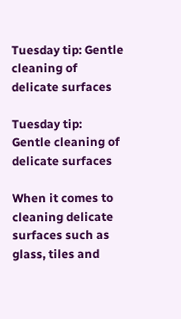Tuesday tip: Gentle cleaning of delicate surfaces

Tuesday tip:
Gentle cleaning of delicate surfaces

When it comes to cleaning delicate surfaces such as glass, tiles and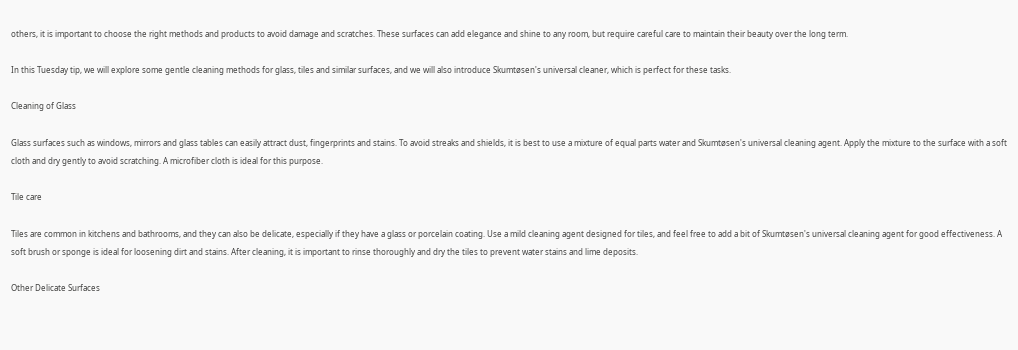others, it is important to choose the right methods and products to avoid damage and scratches. These surfaces can add elegance and shine to any room, but require careful care to maintain their beauty over the long term.

In this Tuesday tip, we will explore some gentle cleaning methods for glass, tiles and similar surfaces, and we will also introduce Skumtøsen's universal cleaner, which is perfect for these tasks.

Cleaning of Glass

Glass surfaces such as windows, mirrors and glass tables can easily attract dust, fingerprints and stains. To avoid streaks and shields, it is best to use a mixture of equal parts water and Skumtøsen's universal cleaning agent. Apply the mixture to the surface with a soft cloth and dry gently to avoid scratching. A microfiber cloth is ideal for this purpose.

Tile care

Tiles are common in kitchens and bathrooms, and they can also be delicate, especially if they have a glass or porcelain coating. Use a mild cleaning agent designed for tiles, and feel free to add a bit of Skumtøsen's universal cleaning agent for good effectiveness. A soft brush or sponge is ideal for loosening dirt and stains. After cleaning, it is important to rinse thoroughly and dry the tiles to prevent water stains and lime deposits.

Other Delicate Surfaces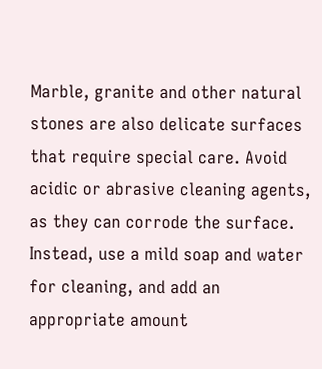Marble, granite and other natural stones are also delicate surfaces that require special care. Avoid acidic or abrasive cleaning agents, as they can corrode the surface. Instead, use a mild soap and water for cleaning, and add an appropriate amount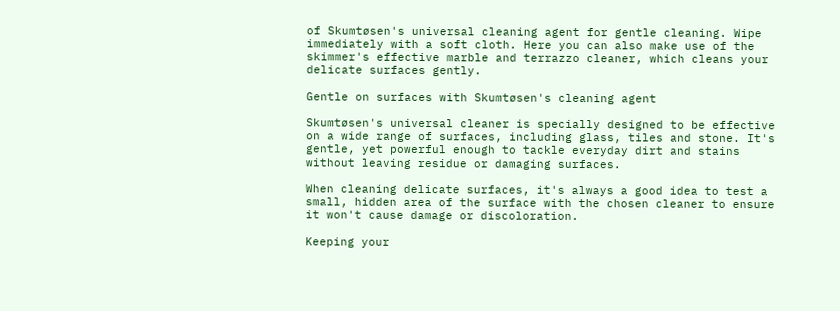of Skumtøsen's universal cleaning agent for gentle cleaning. Wipe immediately with a soft cloth. Here you can also make use of the skimmer's effective marble and terrazzo cleaner, which cleans your delicate surfaces gently.

Gentle on surfaces with Skumtøsen's cleaning agent

Skumtøsen's universal cleaner is specially designed to be effective on a wide range of surfaces, including glass, tiles and stone. It's gentle, yet powerful enough to tackle everyday dirt and stains without leaving residue or damaging surfaces.

When cleaning delicate surfaces, it's always a good idea to test a small, hidden area of the surface with the chosen cleaner to ensure it won't cause damage or discoloration.

Keeping your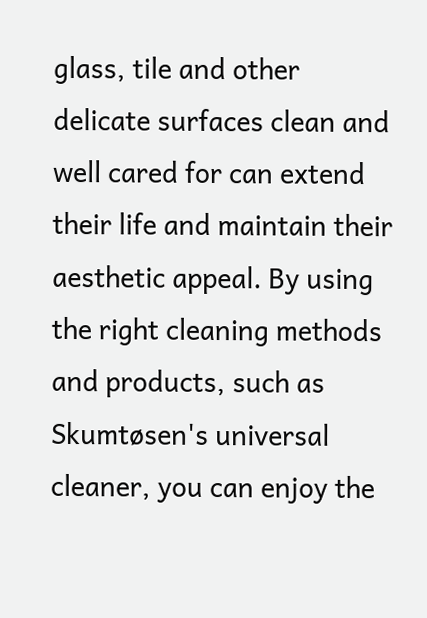glass, tile and other delicate surfaces clean and well cared for can extend their life and maintain their aesthetic appeal. By using the right cleaning methods and products, such as Skumtøsen's universal cleaner, you can enjoy the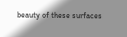beauty of these surfaces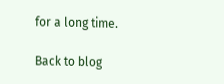for a long time.

Back to blog